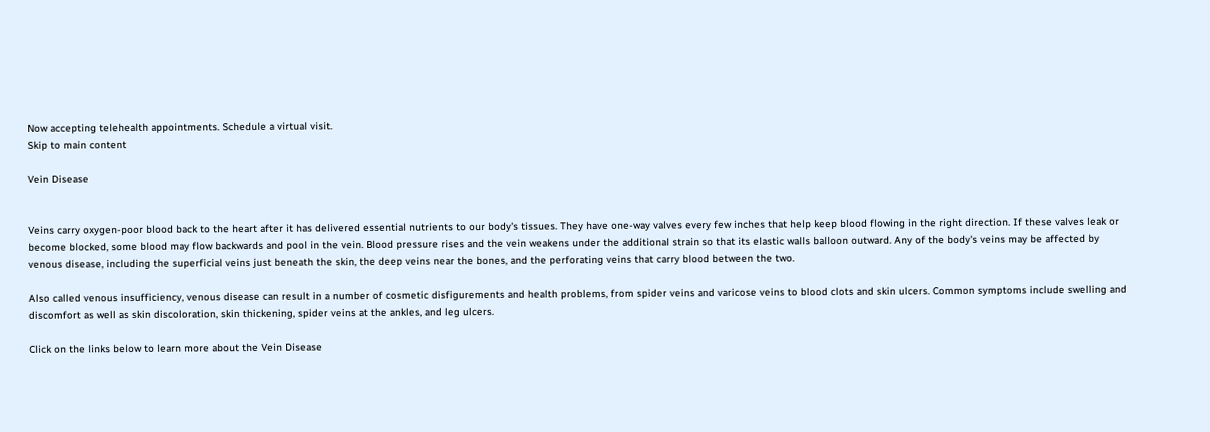Now accepting telehealth appointments. Schedule a virtual visit.
Skip to main content

Vein Disease


Veins carry oxygen-poor blood back to the heart after it has delivered essential nutrients to our body's tissues. They have one-way valves every few inches that help keep blood flowing in the right direction. If these valves leak or become blocked, some blood may flow backwards and pool in the vein. Blood pressure rises and the vein weakens under the additional strain so that its elastic walls balloon outward. Any of the body's veins may be affected by venous disease, including the superficial veins just beneath the skin, the deep veins near the bones, and the perforating veins that carry blood between the two.

Also called venous insufficiency, venous disease can result in a number of cosmetic disfigurements and health problems, from spider veins and varicose veins to blood clots and skin ulcers. Common symptoms include swelling and discomfort as well as skin discoloration, skin thickening, spider veins at the ankles, and leg ulcers.

Click on the links below to learn more about the Vein Disease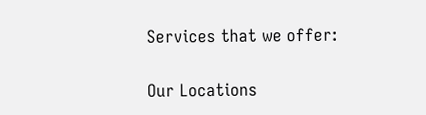Services that we offer:

Our Locations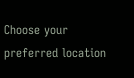Choose your preferred location